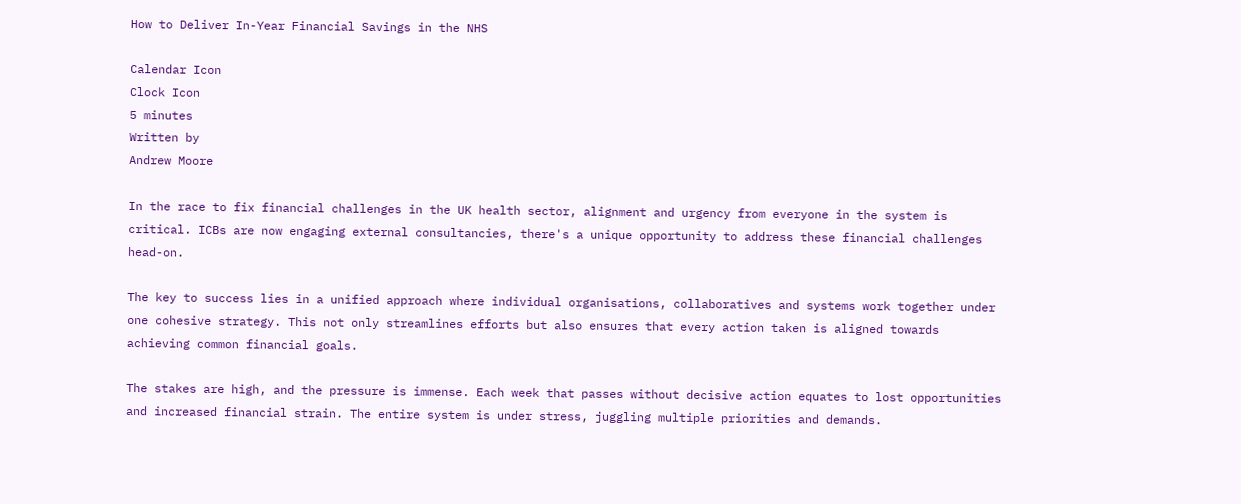How to Deliver In-Year Financial Savings in the NHS

Calendar Icon
Clock Icon
5 minutes
Written by
Andrew Moore

In the race to fix financial challenges in the UK health sector, alignment and urgency from everyone in the system is critical. ICBs are now engaging external consultancies, there's a unique opportunity to address these financial challenges head-on.

The key to success lies in a unified approach where individual organisations, collaboratives and systems work together under one cohesive strategy. This not only streamlines efforts but also ensures that every action taken is aligned towards achieving common financial goals.

The stakes are high, and the pressure is immense. Each week that passes without decisive action equates to lost opportunities and increased financial strain. The entire system is under stress, juggling multiple priorities and demands.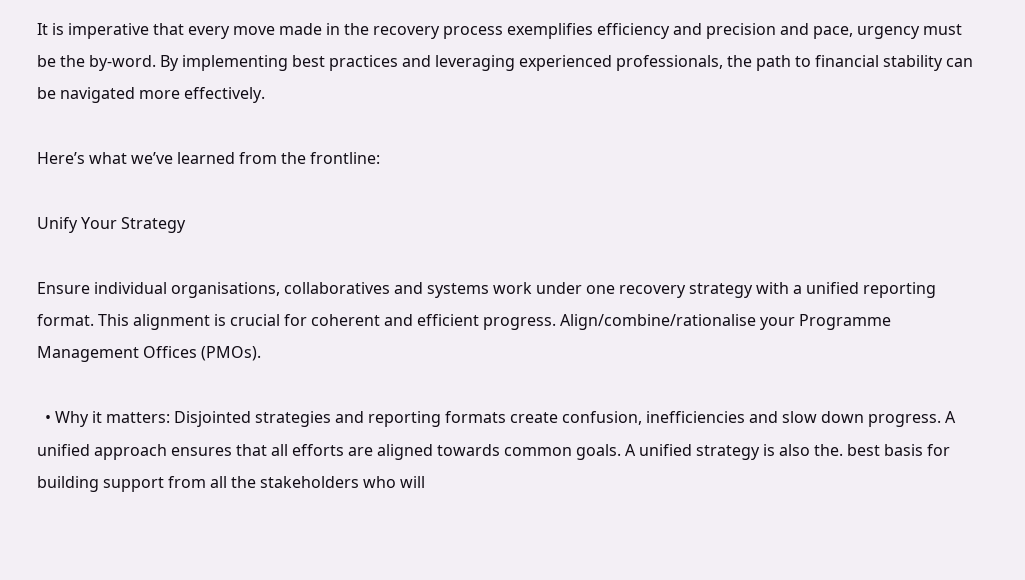It is imperative that every move made in the recovery process exemplifies efficiency and precision and pace, urgency must be the by-word. By implementing best practices and leveraging experienced professionals, the path to financial stability can be navigated more effectively.

Here’s what we’ve learned from the frontline:

Unify Your Strategy

Ensure individual organisations, collaboratives and systems work under one recovery strategy with a unified reporting format. This alignment is crucial for coherent and efficient progress. Align/combine/rationalise your Programme Management Offices (PMOs).

  • Why it matters: Disjointed strategies and reporting formats create confusion, inefficiencies and slow down progress. A unified approach ensures that all efforts are aligned towards common goals. A unified strategy is also the. best basis for building support from all the stakeholders who will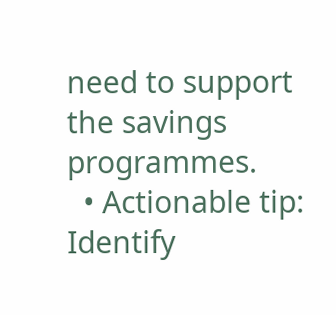need to support the savings programmes.
  • Actionable tip: Identify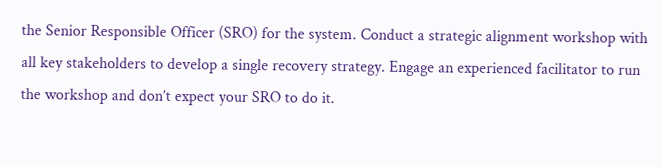the Senior Responsible Officer (SRO) for the system. Conduct a strategic alignment workshop with all key stakeholders to develop a single recovery strategy. Engage an experienced facilitator to run the workshop and don’t expect your SRO to do it.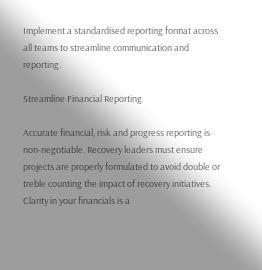Implement a standardised reporting format across all teams to streamline communication and reporting.

Streamline Financial Reporting

Accurate financial, risk and progress reporting is non-negotiable. Recovery leaders must ensure projects are properly formulated to avoid double or treble counting the impact of recovery initiatives. Clarity in your financials is a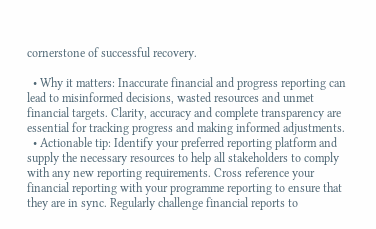cornerstone of successful recovery.

  • Why it matters: Inaccurate financial and progress reporting can lead to misinformed decisions, wasted resources and unmet financial targets. Clarity, accuracy and complete transparency are essential for tracking progress and making informed adjustments.
  • Actionable tip: Identify your preferred reporting platform and supply the necessary resources to help all stakeholders to comply with any new reporting requirements. Cross reference your financial reporting with your programme reporting to ensure that they are in sync. Regularly challenge financial reports to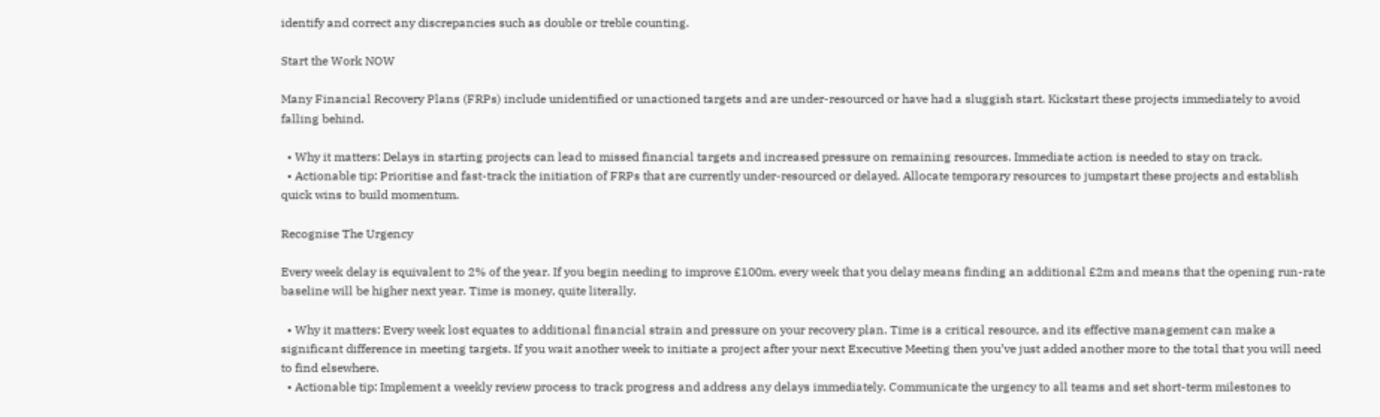identify and correct any discrepancies such as double or treble counting.

Start the Work NOW

Many Financial Recovery Plans (FRPs) include unidentified or unactioned targets and are under-resourced or have had a sluggish start. Kickstart these projects immediately to avoid falling behind.

  • Why it matters: Delays in starting projects can lead to missed financial targets and increased pressure on remaining resources. Immediate action is needed to stay on track.
  • Actionable tip: Prioritise and fast-track the initiation of FRPs that are currently under-resourced or delayed. Allocate temporary resources to jumpstart these projects and establish quick wins to build momentum.

Recognise The Urgency

Every week delay is equivalent to 2% of the year. If you begin needing to improve £100m, every week that you delay means finding an additional £2m and means that the opening run-rate baseline will be higher next year. Time is money, quite literally.

  • Why it matters: Every week lost equates to additional financial strain and pressure on your recovery plan. Time is a critical resource, and its effective management can make a significant difference in meeting targets. If you wait another week to initiate a project after your next Executive Meeting then you’ve just added another more to the total that you will need to find elsewhere.
  • Actionable tip: Implement a weekly review process to track progress and address any delays immediately. Communicate the urgency to all teams and set short-term milestones to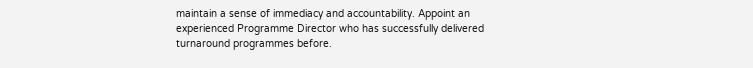maintain a sense of immediacy and accountability. Appoint an experienced Programme Director who has successfully delivered turnaround programmes before.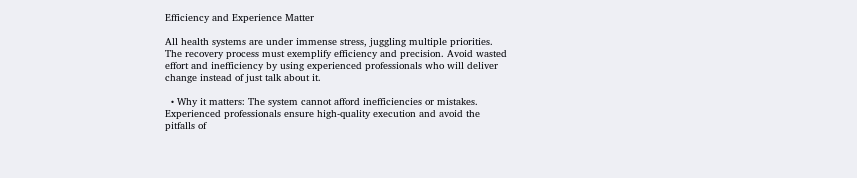Efficiency and Experience Matter

All health systems are under immense stress, juggling multiple priorities. The recovery process must exemplify efficiency and precision. Avoid wasted effort and inefficiency by using experienced professionals who will deliver change instead of just talk about it.

  • Why it matters: The system cannot afford inefficiencies or mistakes. Experienced professionals ensure high-quality execution and avoid the pitfalls of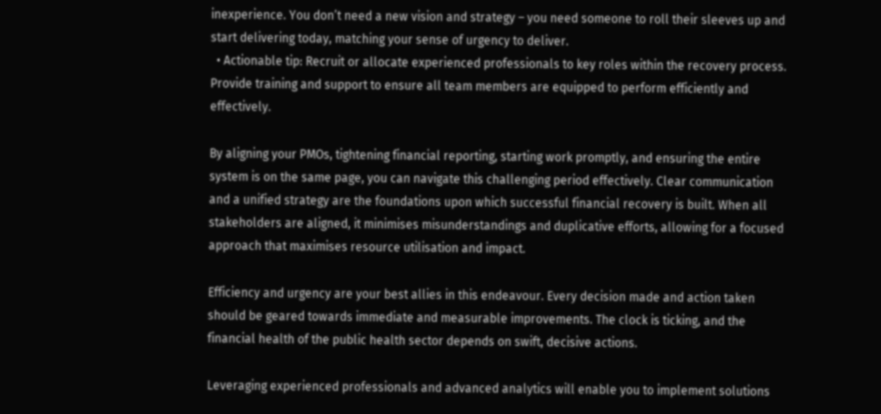inexperience. You don’t need a new vision and strategy – you need someone to roll their sleeves up and start delivering today, matching your sense of urgency to deliver.
  • Actionable tip: Recruit or allocate experienced professionals to key roles within the recovery process. Provide training and support to ensure all team members are equipped to perform efficiently and effectively.

By aligning your PMOs, tightening financial reporting, starting work promptly, and ensuring the entire system is on the same page, you can navigate this challenging period effectively. Clear communication and a unified strategy are the foundations upon which successful financial recovery is built. When all stakeholders are aligned, it minimises misunderstandings and duplicative efforts, allowing for a focused approach that maximises resource utilisation and impact.

Efficiency and urgency are your best allies in this endeavour. Every decision made and action taken should be geared towards immediate and measurable improvements. The clock is ticking, and the financial health of the public health sector depends on swift, decisive actions.

Leveraging experienced professionals and advanced analytics will enable you to implement solutions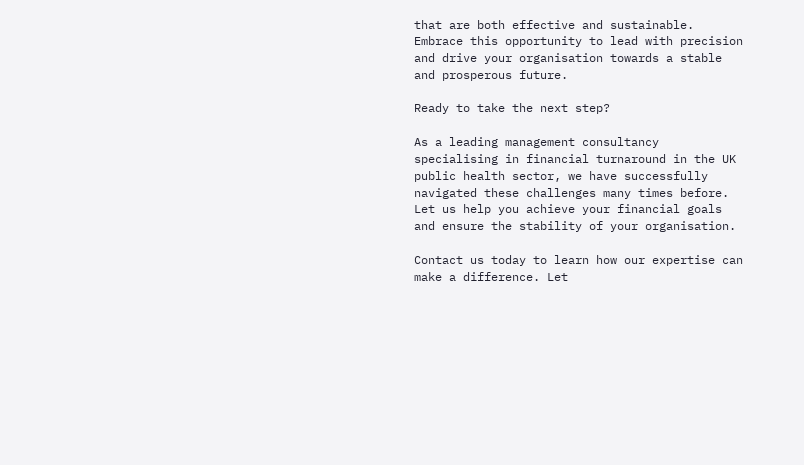that are both effective and sustainable. Embrace this opportunity to lead with precision and drive your organisation towards a stable and prosperous future.

Ready to take the next step?

As a leading management consultancy specialising in financial turnaround in the UK public health sector, we have successfully navigated these challenges many times before. Let us help you achieve your financial goals and ensure the stability of your organisation.

Contact us today to learn how our expertise can make a difference. Let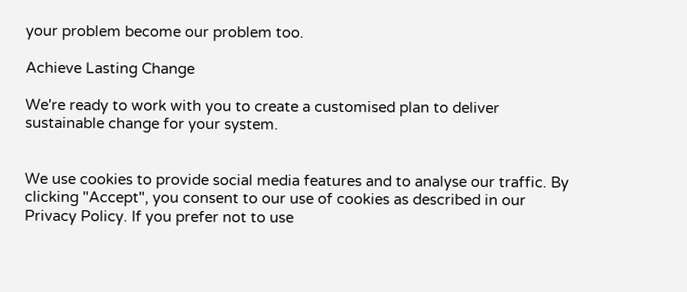your problem become our problem too.

Achieve Lasting Change

We're ready to work with you to create a customised plan to deliver sustainable change for your system.


We use cookies to provide social media features and to analyse our traffic. By clicking "Accept", you consent to our use of cookies as described in our Privacy Policy. If you prefer not to use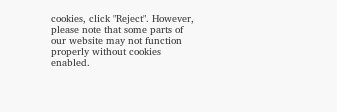cookies, click "Reject". However, please note that some parts of our website may not function properly without cookies enabled.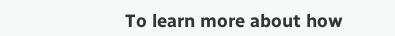To learn more about how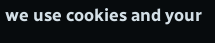we use cookies and your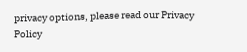privacy options, please read our Privacy Policy